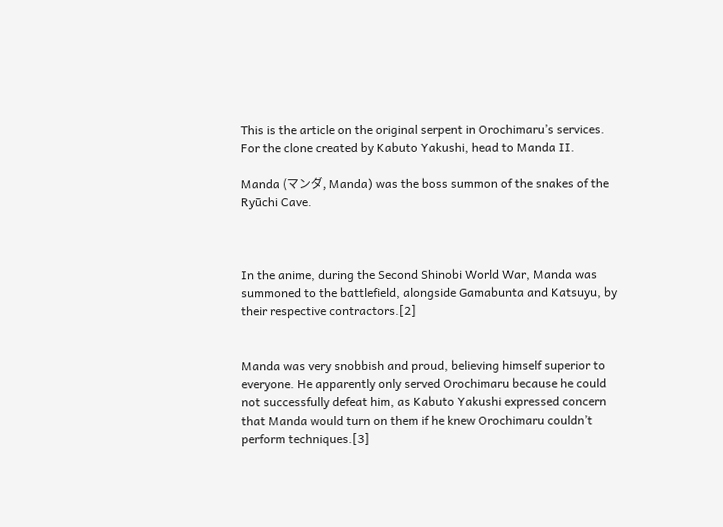This is the article on the original serpent in Orochimaru’s services. For the clone created by Kabuto Yakushi, head to Manda II.

Manda (マンダ, Manda) was the boss summon of the snakes of the Ryūchi Cave.



In the anime, during the Second Shinobi World War, Manda was summoned to the battlefield, alongside Gamabunta and Katsuyu, by their respective contractors.[2]


Manda was very snobbish and proud, believing himself superior to everyone. He apparently only served Orochimaru because he could not successfully defeat him, as Kabuto Yakushi expressed concern that Manda would turn on them if he knew Orochimaru couldn’t perform techniques.[3]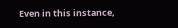Even in this instance,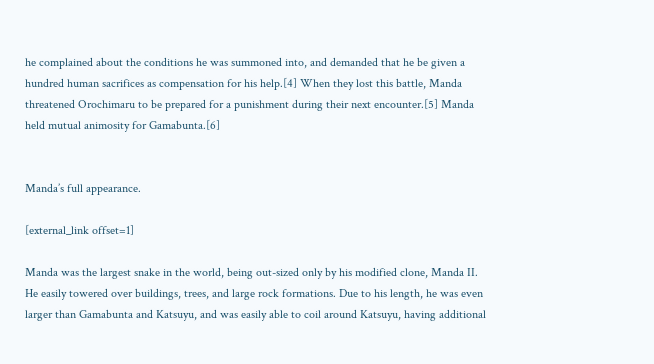he complained about the conditions he was summoned into, and demanded that he be given a hundred human sacrifices as compensation for his help.[4] When they lost this battle, Manda threatened Orochimaru to be prepared for a punishment during their next encounter.[5] Manda held mutual animosity for Gamabunta.[6]


Manda’s full appearance.

[external_link offset=1]

Manda was the largest snake in the world, being out-sized only by his modified clone, Manda II. He easily towered over buildings, trees, and large rock formations. Due to his length, he was even larger than Gamabunta and Katsuyu, and was easily able to coil around Katsuyu, having additional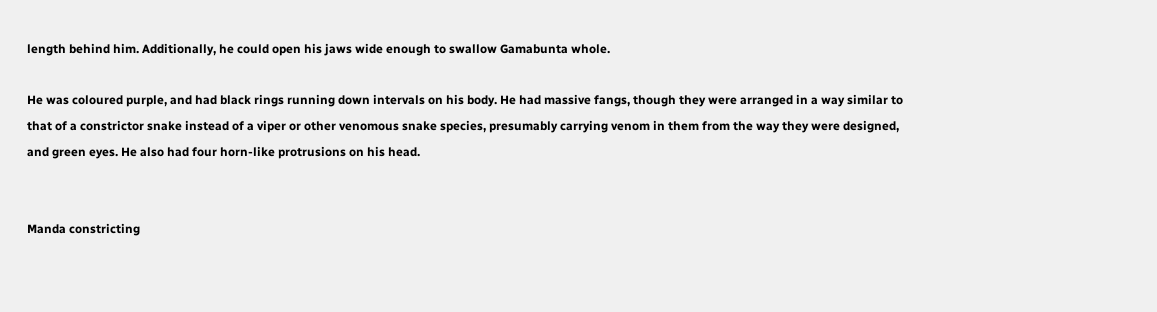length behind him. Additionally, he could open his jaws wide enough to swallow Gamabunta whole.

He was coloured purple, and had black rings running down intervals on his body. He had massive fangs, though they were arranged in a way similar to that of a constrictor snake instead of a viper or other venomous snake species, presumably carrying venom in them from the way they were designed, and green eyes. He also had four horn-like protrusions on his head.


Manda constricting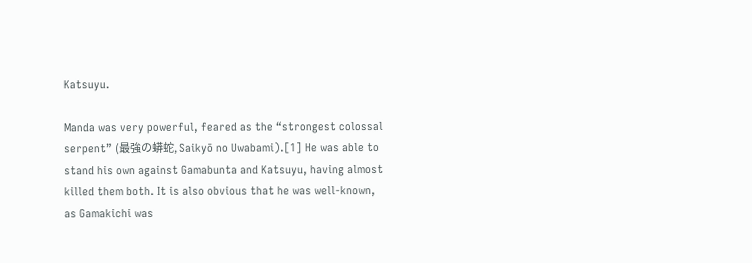Katsuyu.

Manda was very powerful, feared as the “strongest colossal serpent” (最強の蟒蛇, Saikyō no Uwabami).[1] He was able to stand his own against Gamabunta and Katsuyu, having almost killed them both. It is also obvious that he was well-known, as Gamakichi was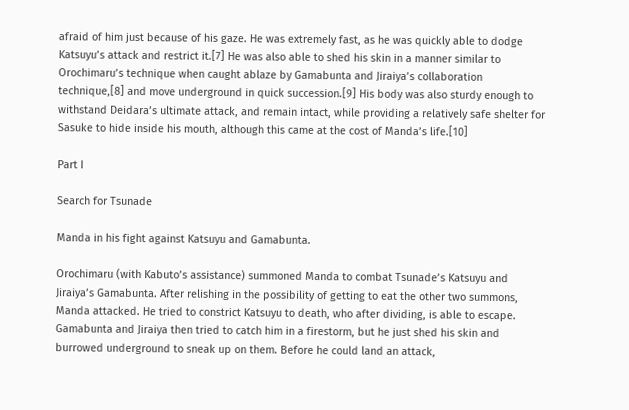afraid of him just because of his gaze. He was extremely fast, as he was quickly able to dodge Katsuyu’s attack and restrict it.[7] He was also able to shed his skin in a manner similar to Orochimaru’s technique when caught ablaze by Gamabunta and Jiraiya’s collaboration technique,[8] and move underground in quick succession.[9] His body was also sturdy enough to withstand Deidara’s ultimate attack, and remain intact, while providing a relatively safe shelter for Sasuke to hide inside his mouth, although this came at the cost of Manda’s life.[10]

Part I

Search for Tsunade

Manda in his fight against Katsuyu and Gamabunta.

Orochimaru (with Kabuto’s assistance) summoned Manda to combat Tsunade’s Katsuyu and Jiraiya’s Gamabunta. After relishing in the possibility of getting to eat the other two summons, Manda attacked. He tried to constrict Katsuyu to death, who after dividing, is able to escape. Gamabunta and Jiraiya then tried to catch him in a firestorm, but he just shed his skin and burrowed underground to sneak up on them. Before he could land an attack,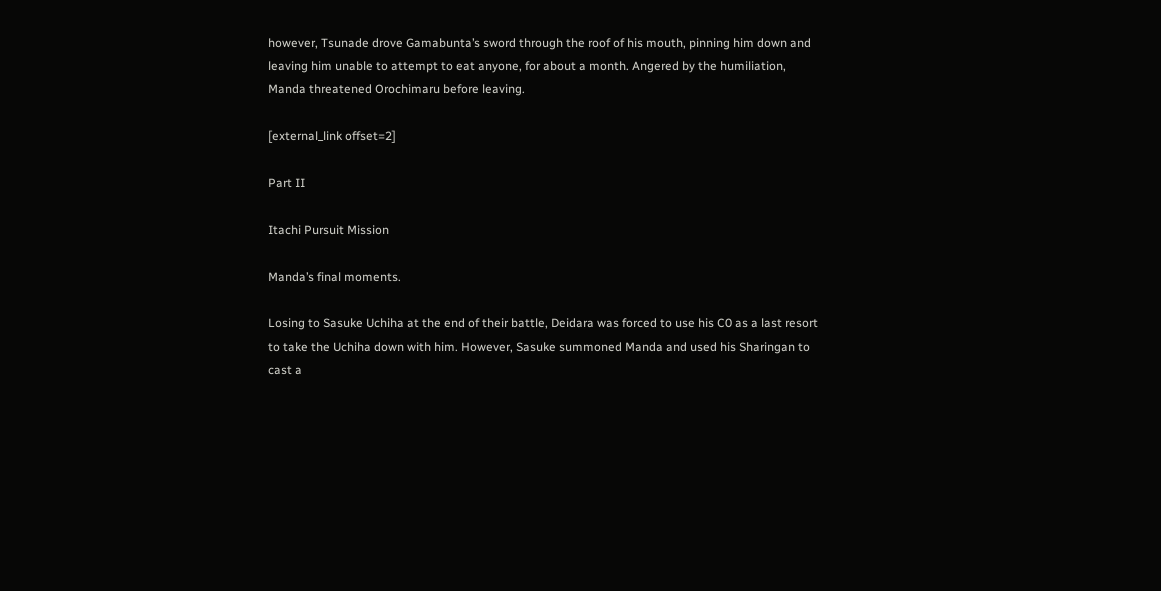however, Tsunade drove Gamabunta’s sword through the roof of his mouth, pinning him down and leaving him unable to attempt to eat anyone, for about a month. Angered by the humiliation, Manda threatened Orochimaru before leaving.

[external_link offset=2]

Part II

Itachi Pursuit Mission

Manda’s final moments.

Losing to Sasuke Uchiha at the end of their battle, Deidara was forced to use his C0 as a last resort to take the Uchiha down with him. However, Sasuke summoned Manda and used his Sharingan to cast a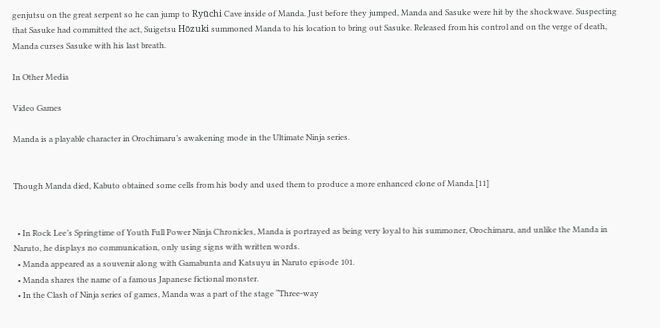genjutsu on the great serpent so he can jump to Ryūchi Cave inside of Manda. Just before they jumped, Manda and Sasuke were hit by the shockwave. Suspecting that Sasuke had committed the act, Suigetsu Hōzuki summoned Manda to his location to bring out Sasuke. Released from his control and on the verge of death, Manda curses Sasuke with his last breath.

In Other Media

Video Games

Manda is a playable character in Orochimaru’s awakening mode in the Ultimate Ninja series.


Though Manda died, Kabuto obtained some cells from his body and used them to produce a more enhanced clone of Manda.[11]


  • In Rock Lee’s Springtime of Youth Full Power Ninja Chronicles, Manda is portrayed as being very loyal to his summoner, Orochimaru, and unlike the Manda in Naruto, he displays no communication, only using signs with written words.
  • Manda appeared as a souvenir along with Gamabunta and Katsuyu in Naruto episode 101.
  • Manda shares the name of a famous Japanese fictional monster.
  • In the Clash of Ninja series of games, Manda was a part of the stage “Three-way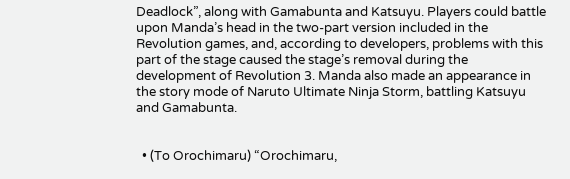Deadlock”, along with Gamabunta and Katsuyu. Players could battle upon Manda’s head in the two-part version included in the Revolution games, and, according to developers, problems with this part of the stage caused the stage’s removal during the development of Revolution 3. Manda also made an appearance in the story mode of Naruto Ultimate Ninja Storm, battling Katsuyu and Gamabunta.


  • (To Orochimaru) “Orochimaru,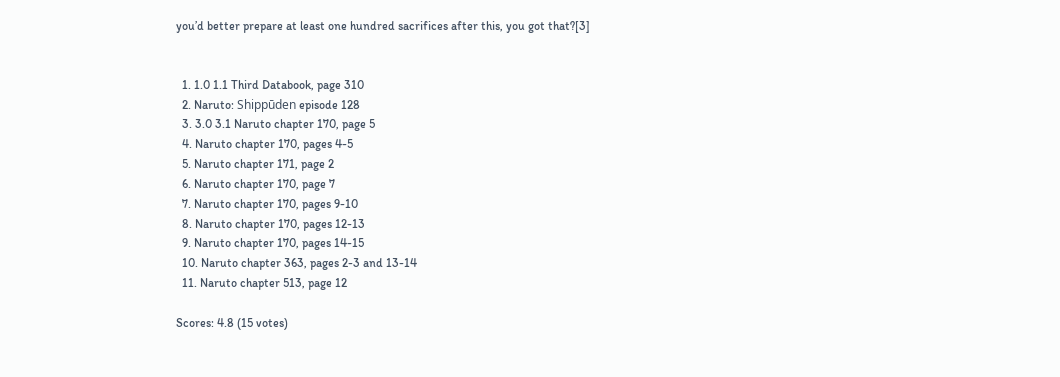you’d better prepare at least one hundred sacrifices after this, you got that?[3]


  1. 1.0 1.1 Third Databook, page 310
  2. Naruto: Shippūden episode 128
  3. 3.0 3.1 Naruto chapter 170, page 5
  4. Naruto chapter 170, pages 4-5
  5. Naruto chapter 171, page 2
  6. Naruto chapter 170, page 7
  7. Naruto chapter 170, pages 9-10
  8. Naruto chapter 170, pages 12-13
  9. Naruto chapter 170, pages 14-15
  10. Naruto chapter 363, pages 2-3 and 13-14
  11. Naruto chapter 513, page 12

Scores: 4.8 (15 votes)